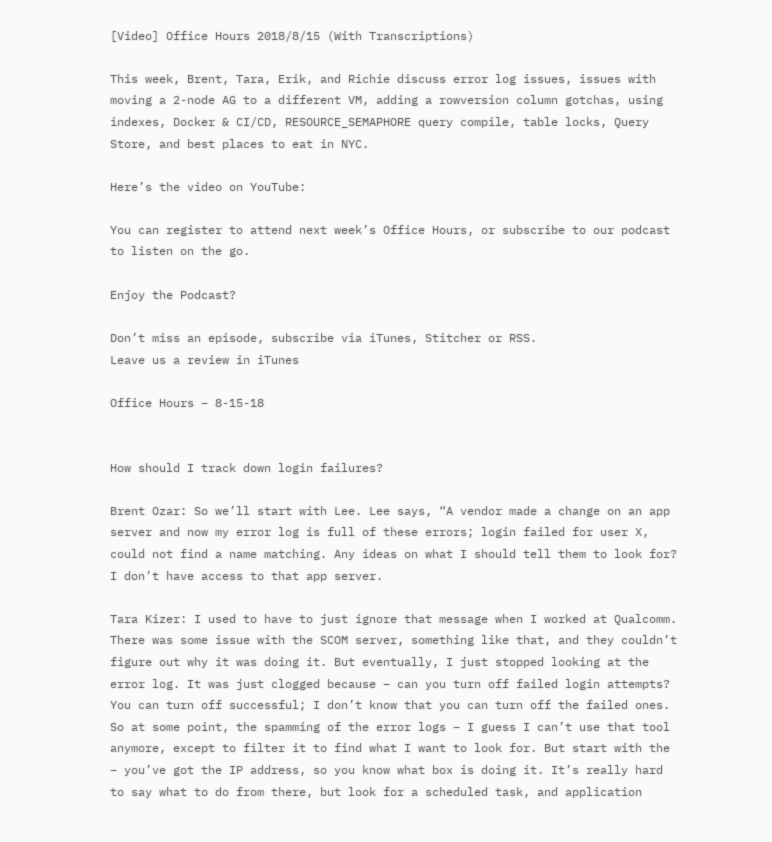[Video] Office Hours 2018/8/15 (With Transcriptions)

This week, Brent, Tara, Erik, and Richie discuss error log issues, issues with moving a 2-node AG to a different VM, adding a rowversion column gotchas, using indexes, Docker & CI/CD, RESOURCE_SEMAPHORE query compile, table locks, Query Store, and best places to eat in NYC.

Here’s the video on YouTube:

You can register to attend next week’s Office Hours, or subscribe to our podcast to listen on the go.

Enjoy the Podcast?

Don’t miss an episode, subscribe via iTunes, Stitcher or RSS.
Leave us a review in iTunes

Office Hours – 8-15-18


How should I track down login failures?

Brent Ozar: So we’ll start with Lee. Lee says, “A vendor made a change on an app server and now my error log is full of these errors; login failed for user X, could not find a name matching. Any ideas on what I should tell them to look for? I don’t have access to that app server.

Tara Kizer: I used to have to just ignore that message when I worked at Qualcomm. There was some issue with the SCOM server, something like that, and they couldn’t figure out why it was doing it. But eventually, I just stopped looking at the error log. It was just clogged because – can you turn off failed login attempts? You can turn off successful; I don’t know that you can turn off the failed ones. So at some point, the spamming of the error logs – I guess I can’t use that tool anymore, except to filter it to find what I want to look for. But start with the – you’ve got the IP address, so you know what box is doing it. It’s really hard to say what to do from there, but look for a scheduled task, and application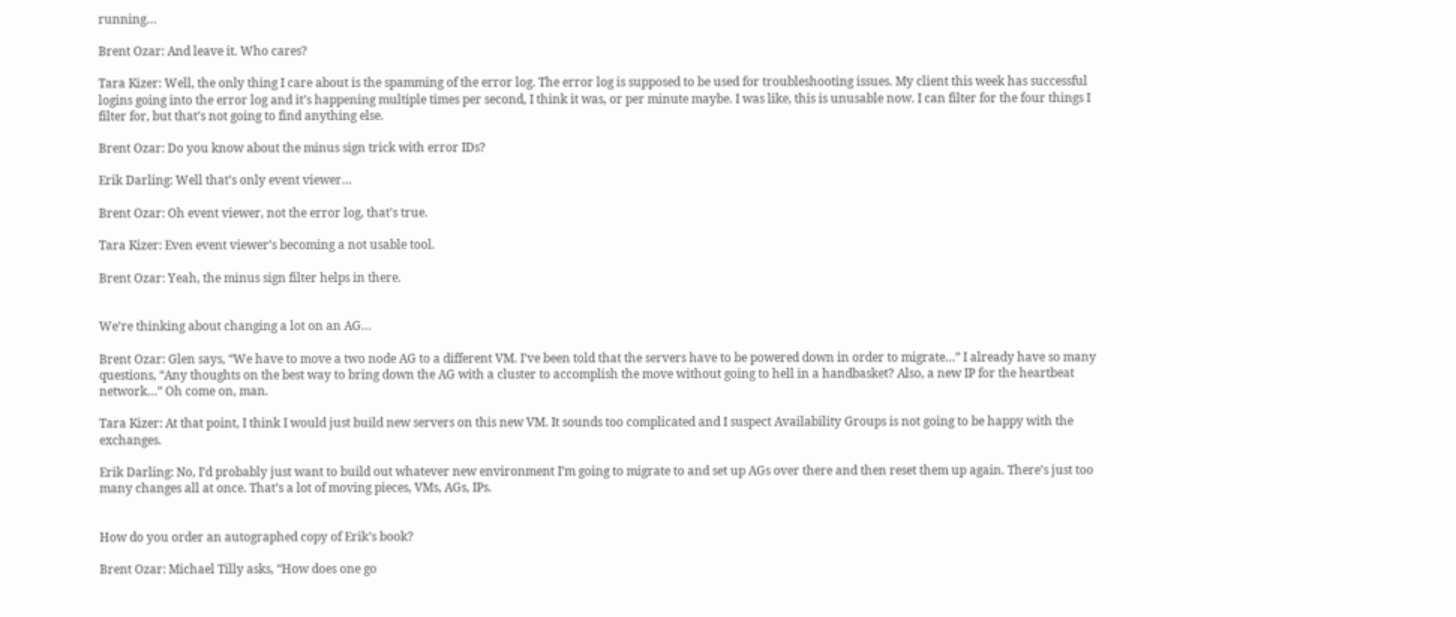running…

Brent Ozar: And leave it. Who cares?

Tara Kizer: Well, the only thing I care about is the spamming of the error log. The error log is supposed to be used for troubleshooting issues. My client this week has successful logins going into the error log and it’s happening multiple times per second, I think it was, or per minute maybe. I was like, this is unusable now. I can filter for the four things I filter for, but that’s not going to find anything else.

Brent Ozar: Do you know about the minus sign trick with error IDs?

Erik Darling: Well that’s only event viewer…

Brent Ozar: Oh event viewer, not the error log, that’s true.

Tara Kizer: Even event viewer’s becoming a not usable tool.

Brent Ozar: Yeah, the minus sign filter helps in there.


We’re thinking about changing a lot on an AG…

Brent Ozar: Glen says, “We have to move a two node AG to a different VM. I’ve been told that the servers have to be powered down in order to migrate…” I already have so many questions, “Any thoughts on the best way to bring down the AG with a cluster to accomplish the move without going to hell in a handbasket? Also, a new IP for the heartbeat network…” Oh come on, man.

Tara Kizer: At that point, I think I would just build new servers on this new VM. It sounds too complicated and I suspect Availability Groups is not going to be happy with the exchanges.

Erik Darling: No, I’d probably just want to build out whatever new environment I’m going to migrate to and set up AGs over there and then reset them up again. There’s just too many changes all at once. That’s a lot of moving pieces, VMs, AGs, IPs.


How do you order an autographed copy of Erik’s book?

Brent Ozar: Michael Tilly asks, “How does one go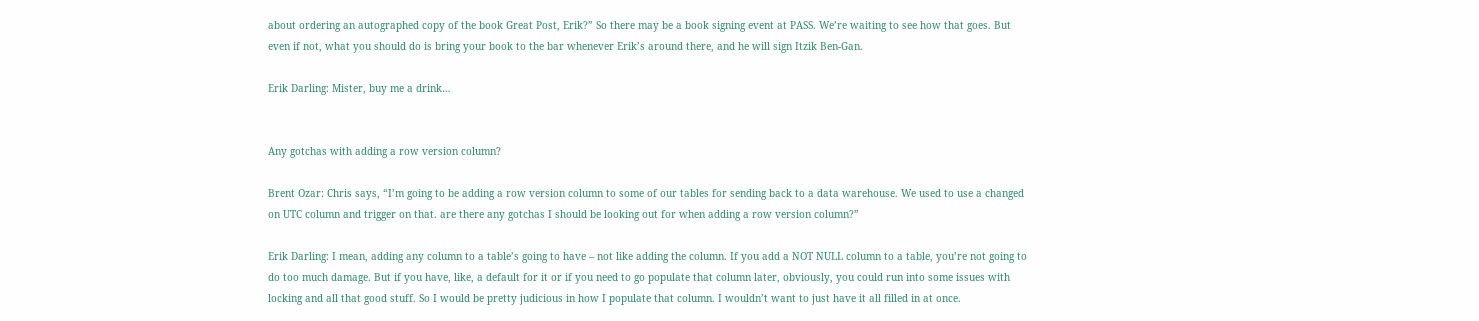about ordering an autographed copy of the book Great Post, Erik?” So there may be a book signing event at PASS. We’re waiting to see how that goes. But even if not, what you should do is bring your book to the bar whenever Erik’s around there, and he will sign Itzik Ben-Gan.

Erik Darling: Mister, buy me a drink…


Any gotchas with adding a row version column?

Brent Ozar: Chris says, “I’m going to be adding a row version column to some of our tables for sending back to a data warehouse. We used to use a changed on UTC column and trigger on that. are there any gotchas I should be looking out for when adding a row version column?”

Erik Darling: I mean, adding any column to a table’s going to have – not like adding the column. If you add a NOT NULL column to a table, you’re not going to do too much damage. But if you have, like, a default for it or if you need to go populate that column later, obviously, you could run into some issues with locking and all that good stuff. So I would be pretty judicious in how I populate that column. I wouldn’t want to just have it all filled in at once.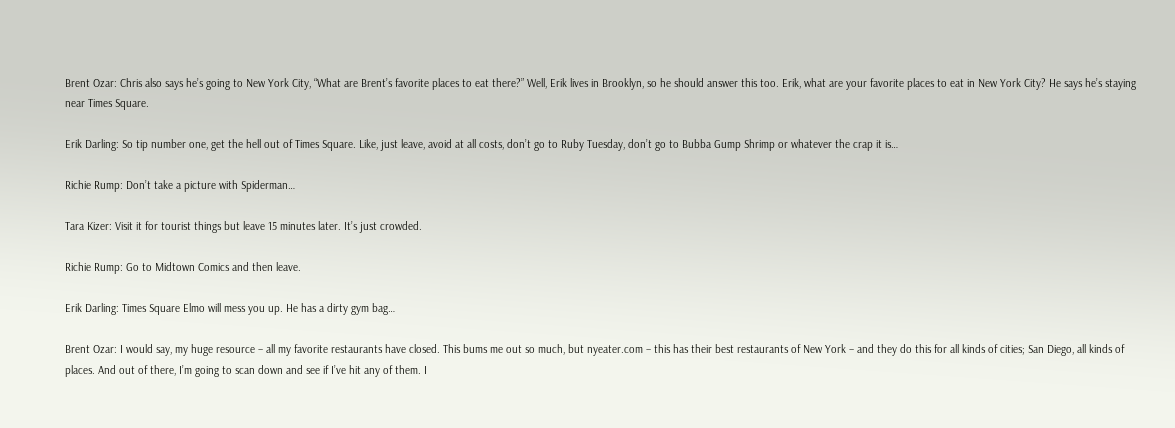Brent Ozar: Chris also says he’s going to New York City, “What are Brent’s favorite places to eat there?” Well, Erik lives in Brooklyn, so he should answer this too. Erik, what are your favorite places to eat in New York City? He says he’s staying near Times Square.

Erik Darling: So tip number one, get the hell out of Times Square. Like, just leave, avoid at all costs, don’t go to Ruby Tuesday, don’t go to Bubba Gump Shrimp or whatever the crap it is…

Richie Rump: Don’t take a picture with Spiderman…

Tara Kizer: Visit it for tourist things but leave 15 minutes later. It’s just crowded.

Richie Rump: Go to Midtown Comics and then leave.

Erik Darling: Times Square Elmo will mess you up. He has a dirty gym bag…

Brent Ozar: I would say, my huge resource – all my favorite restaurants have closed. This bums me out so much, but nyeater.com – this has their best restaurants of New York – and they do this for all kinds of cities; San Diego, all kinds of places. And out of there, I’m going to scan down and see if I’ve hit any of them. I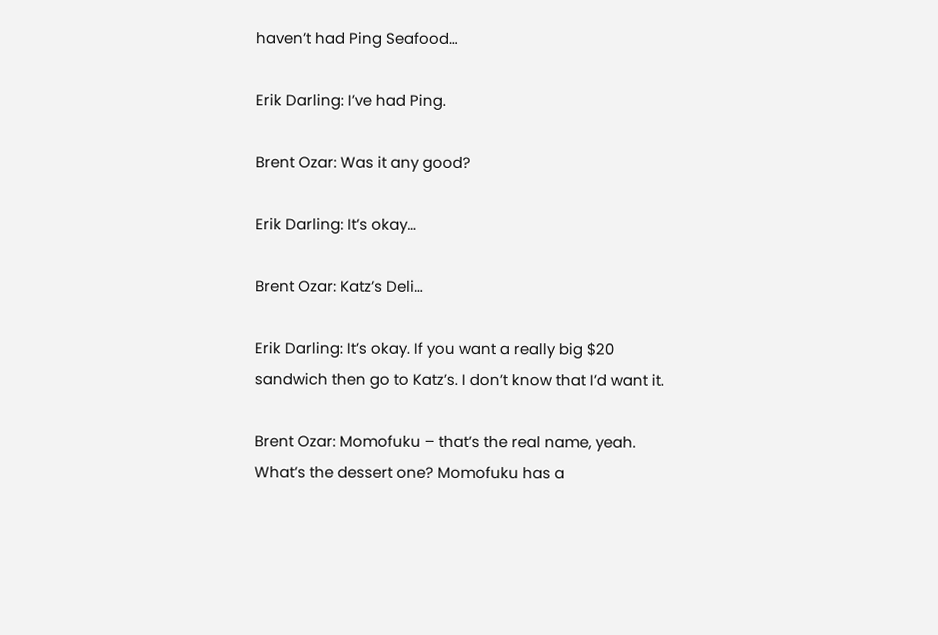haven’t had Ping Seafood…

Erik Darling: I’ve had Ping.

Brent Ozar: Was it any good?

Erik Darling: It’s okay…

Brent Ozar: Katz’s Deli…

Erik Darling: It’s okay. If you want a really big $20 sandwich then go to Katz’s. I don’t know that I’d want it.

Brent Ozar: Momofuku – that’s the real name, yeah. What’s the dessert one? Momofuku has a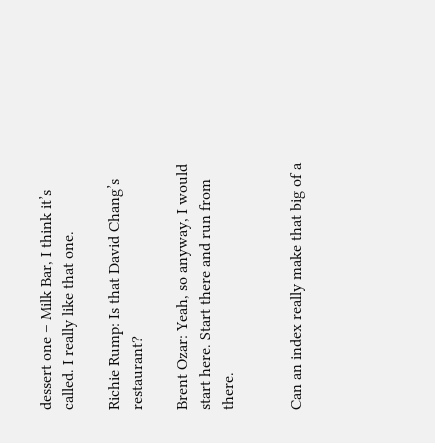dessert one – Milk Bar, I think it’s called. I really like that one.

Richie Rump: Is that David Chang’s restaurant?

Brent Ozar: Yeah, so anyway, I would start here. Start there and run from there.


Can an index really make that big of a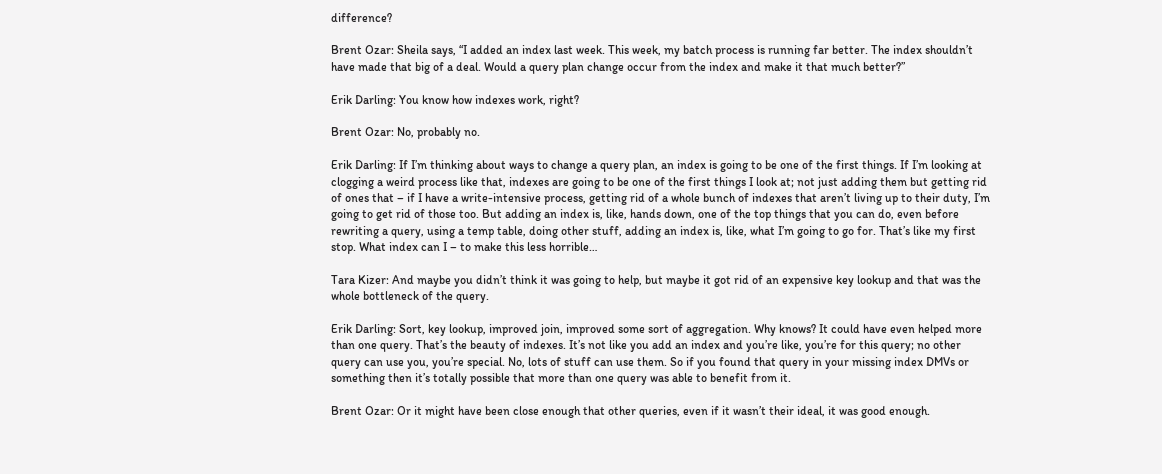difference?

Brent Ozar: Sheila says, “I added an index last week. This week, my batch process is running far better. The index shouldn’t have made that big of a deal. Would a query plan change occur from the index and make it that much better?”

Erik Darling: You know how indexes work, right?

Brent Ozar: No, probably no.

Erik Darling: If I’m thinking about ways to change a query plan, an index is going to be one of the first things. If I’m looking at clogging a weird process like that, indexes are going to be one of the first things I look at; not just adding them but getting rid of ones that – if I have a write-intensive process, getting rid of a whole bunch of indexes that aren’t living up to their duty, I’m going to get rid of those too. But adding an index is, like, hands down, one of the top things that you can do, even before rewriting a query, using a temp table, doing other stuff, adding an index is, like, what I’m going to go for. That’s like my first stop. What index can I – to make this less horrible…

Tara Kizer: And maybe you didn’t think it was going to help, but maybe it got rid of an expensive key lookup and that was the whole bottleneck of the query.

Erik Darling: Sort, key lookup, improved join, improved some sort of aggregation. Why knows? It could have even helped more than one query. That’s the beauty of indexes. It’s not like you add an index and you’re like, you’re for this query; no other query can use you, you’re special. No, lots of stuff can use them. So if you found that query in your missing index DMVs or something then it’s totally possible that more than one query was able to benefit from it.

Brent Ozar: Or it might have been close enough that other queries, even if it wasn’t their ideal, it was good enough.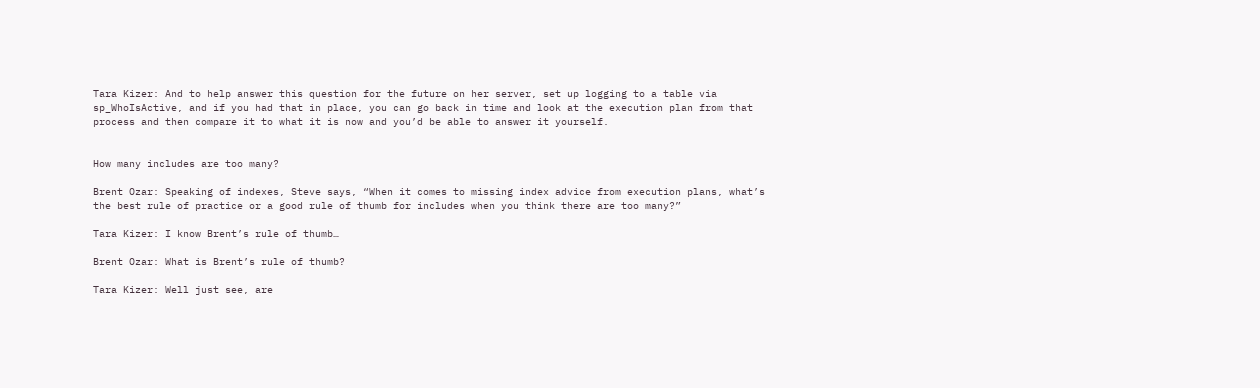Tara Kizer: And to help answer this question for the future on her server, set up logging to a table via sp_WhoIsActive, and if you had that in place, you can go back in time and look at the execution plan from that process and then compare it to what it is now and you’d be able to answer it yourself.


How many includes are too many?

Brent Ozar: Speaking of indexes, Steve says, “When it comes to missing index advice from execution plans, what’s the best rule of practice or a good rule of thumb for includes when you think there are too many?”

Tara Kizer: I know Brent’s rule of thumb…

Brent Ozar: What is Brent’s rule of thumb?

Tara Kizer: Well just see, are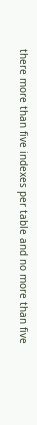there more than five indexes per table and no more than five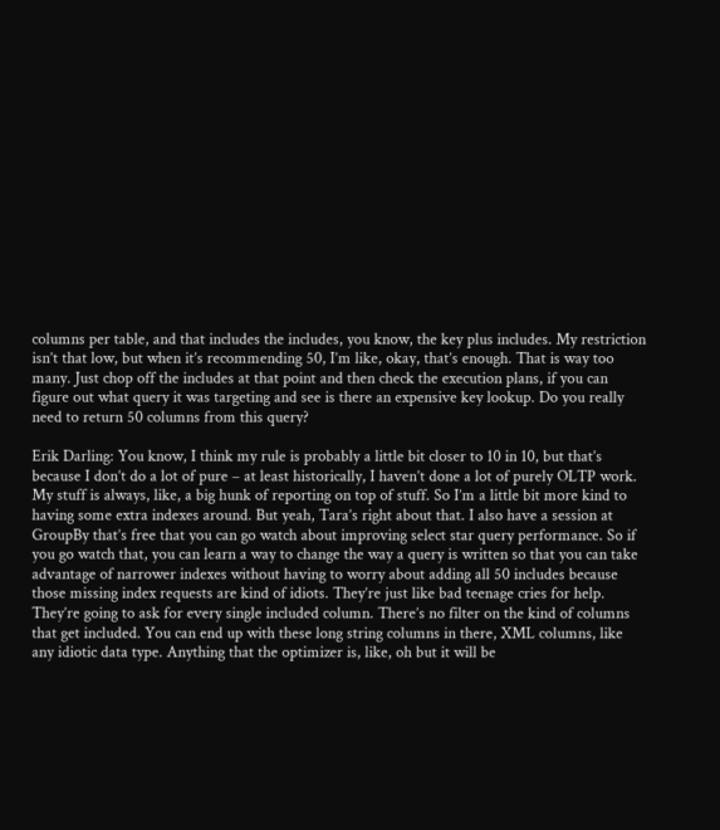columns per table, and that includes the includes, you know, the key plus includes. My restriction isn’t that low, but when it’s recommending 50, I’m like, okay, that’s enough. That is way too many. Just chop off the includes at that point and then check the execution plans, if you can figure out what query it was targeting and see is there an expensive key lookup. Do you really need to return 50 columns from this query?

Erik Darling: You know, I think my rule is probably a little bit closer to 10 in 10, but that’s because I don’t do a lot of pure – at least historically, I haven’t done a lot of purely OLTP work. My stuff is always, like, a big hunk of reporting on top of stuff. So I’m a little bit more kind to having some extra indexes around. But yeah, Tara’s right about that. I also have a session at GroupBy that’s free that you can go watch about improving select star query performance. So if you go watch that, you can learn a way to change the way a query is written so that you can take advantage of narrower indexes without having to worry about adding all 50 includes because those missing index requests are kind of idiots. They’re just like bad teenage cries for help. They’re going to ask for every single included column. There’s no filter on the kind of columns that get included. You can end up with these long string columns in there, XML columns, like any idiotic data type. Anything that the optimizer is, like, oh but it will be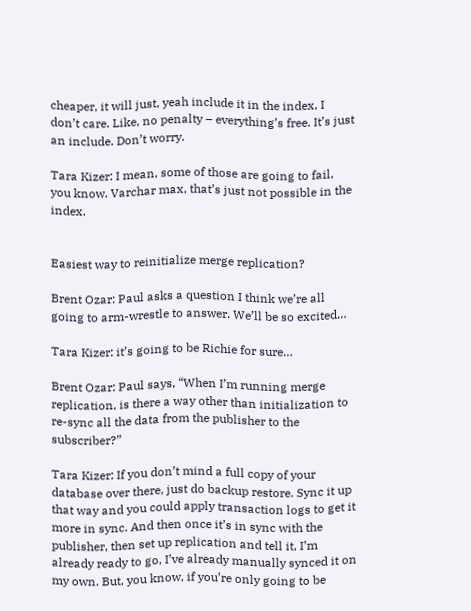cheaper, it will just, yeah include it in the index, I don’t care. Like, no penalty – everything’s free. It’s just an include. Don’t worry.

Tara Kizer: I mean, some of those are going to fail, you know. Varchar max, that’s just not possible in the index.


Easiest way to reinitialize merge replication?

Brent Ozar: Paul asks a question I think we’re all going to arm-wrestle to answer. We’ll be so excited…

Tara Kizer: it’s going to be Richie for sure…

Brent Ozar: Paul says, “When I’m running merge replication, is there a way other than initialization to re-sync all the data from the publisher to the subscriber?”

Tara Kizer: If you don’t mind a full copy of your database over there, just do backup restore. Sync it up that way and you could apply transaction logs to get it more in sync. And then once it’s in sync with the publisher, then set up replication and tell it, I’m already ready to go, I’ve already manually synced it on my own. But, you know, if you’re only going to be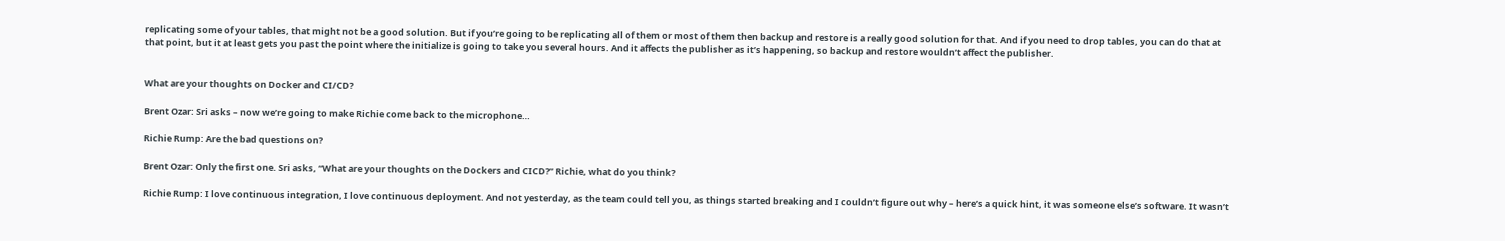replicating some of your tables, that might not be a good solution. But if you’re going to be replicating all of them or most of them then backup and restore is a really good solution for that. And if you need to drop tables, you can do that at that point, but it at least gets you past the point where the initialize is going to take you several hours. And it affects the publisher as it’s happening, so backup and restore wouldn’t affect the publisher.


What are your thoughts on Docker and CI/CD?

Brent Ozar: Sri asks – now we’re going to make Richie come back to the microphone…

Richie Rump: Are the bad questions on?

Brent Ozar: Only the first one. Sri asks, “What are your thoughts on the Dockers and CICD?” Richie, what do you think?

Richie Rump: I love continuous integration, I love continuous deployment. And not yesterday, as the team could tell you, as things started breaking and I couldn’t figure out why – here’s a quick hint, it was someone else’s software. It wasn’t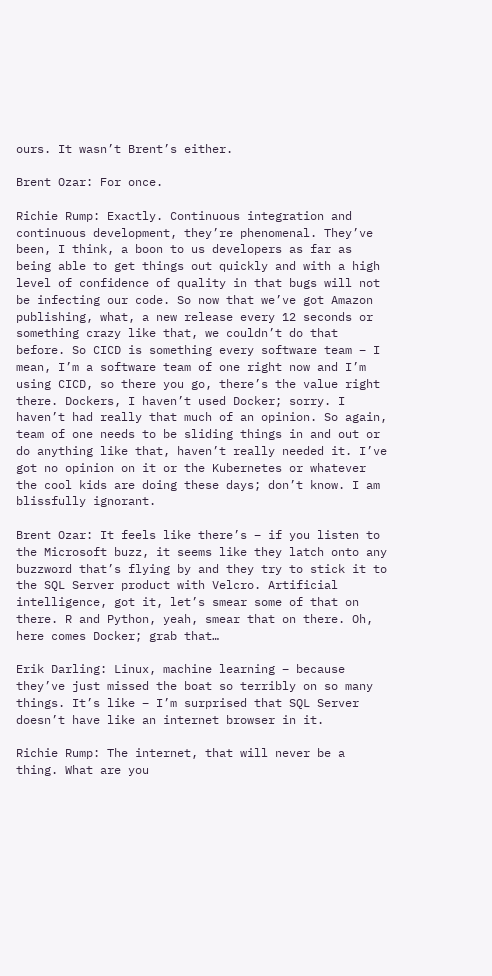ours. It wasn’t Brent’s either.

Brent Ozar: For once.

Richie Rump: Exactly. Continuous integration and continuous development, they’re phenomenal. They’ve been, I think, a boon to us developers as far as being able to get things out quickly and with a high level of confidence of quality in that bugs will not be infecting our code. So now that we’ve got Amazon publishing, what, a new release every 12 seconds or something crazy like that, we couldn’t do that before. So CICD is something every software team – I mean, I’m a software team of one right now and I’m using CICD, so there you go, there’s the value right there. Dockers, I haven’t used Docker; sorry. I haven’t had really that much of an opinion. So again, team of one needs to be sliding things in and out or do anything like that, haven’t really needed it. I’ve got no opinion on it or the Kubernetes or whatever the cool kids are doing these days; don’t know. I am blissfully ignorant.

Brent Ozar: It feels like there’s – if you listen to the Microsoft buzz, it seems like they latch onto any buzzword that’s flying by and they try to stick it to the SQL Server product with Velcro. Artificial intelligence, got it, let’s smear some of that on there. R and Python, yeah, smear that on there. Oh, here comes Docker; grab that…

Erik Darling: Linux, machine learning – because they’ve just missed the boat so terribly on so many things. It’s like – I’m surprised that SQL Server doesn’t have like an internet browser in it.

Richie Rump: The internet, that will never be a thing. What are you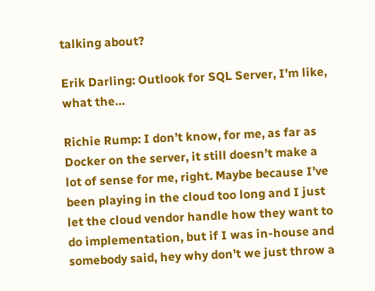talking about?

Erik Darling: Outlook for SQL Server, I’m like, what the…

Richie Rump: I don’t know, for me, as far as Docker on the server, it still doesn’t make a lot of sense for me, right. Maybe because I’ve been playing in the cloud too long and I just let the cloud vendor handle how they want to do implementation, but if I was in-house and somebody said, hey why don’t we just throw a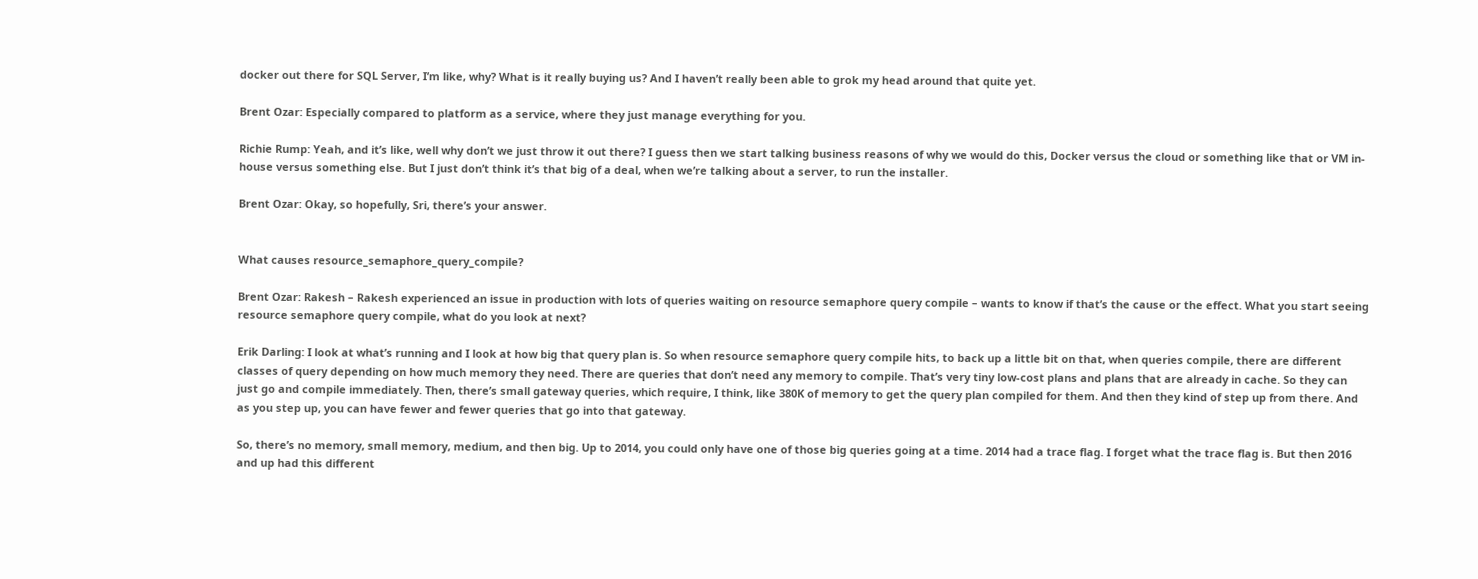docker out there for SQL Server, I’m like, why? What is it really buying us? And I haven’t really been able to grok my head around that quite yet.

Brent Ozar: Especially compared to platform as a service, where they just manage everything for you.

Richie Rump: Yeah, and it’s like, well why don’t we just throw it out there? I guess then we start talking business reasons of why we would do this, Docker versus the cloud or something like that or VM in-house versus something else. But I just don’t think it’s that big of a deal, when we’re talking about a server, to run the installer.

Brent Ozar: Okay, so hopefully, Sri, there’s your answer.


What causes resource_semaphore_query_compile?

Brent Ozar: Rakesh – Rakesh experienced an issue in production with lots of queries waiting on resource semaphore query compile – wants to know if that’s the cause or the effect. What you start seeing resource semaphore query compile, what do you look at next?

Erik Darling: I look at what’s running and I look at how big that query plan is. So when resource semaphore query compile hits, to back up a little bit on that, when queries compile, there are different classes of query depending on how much memory they need. There are queries that don’t need any memory to compile. That’s very tiny low-cost plans and plans that are already in cache. So they can just go and compile immediately. Then, there’s small gateway queries, which require, I think, like 380K of memory to get the query plan compiled for them. And then they kind of step up from there. And as you step up, you can have fewer and fewer queries that go into that gateway.

So, there’s no memory, small memory, medium, and then big. Up to 2014, you could only have one of those big queries going at a time. 2014 had a trace flag. I forget what the trace flag is. But then 2016 and up had this different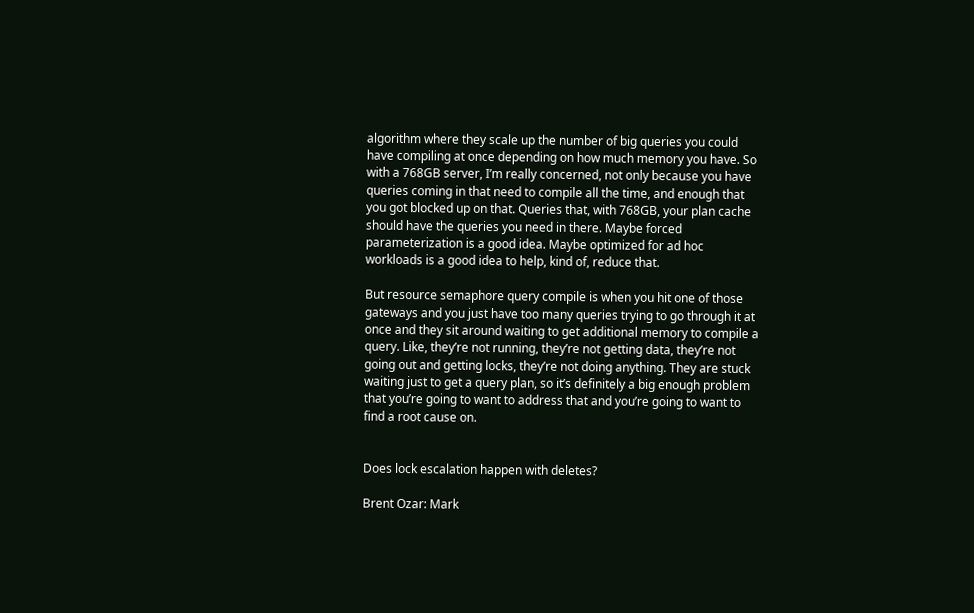algorithm where they scale up the number of big queries you could have compiling at once depending on how much memory you have. So with a 768GB server, I’m really concerned, not only because you have queries coming in that need to compile all the time, and enough that you got blocked up on that. Queries that, with 768GB, your plan cache should have the queries you need in there. Maybe forced parameterization is a good idea. Maybe optimized for ad hoc workloads is a good idea to help, kind of, reduce that.

But resource semaphore query compile is when you hit one of those gateways and you just have too many queries trying to go through it at once and they sit around waiting to get additional memory to compile a query. Like, they’re not running, they’re not getting data, they’re not going out and getting locks, they’re not doing anything. They are stuck waiting just to get a query plan, so it’s definitely a big enough problem that you’re going to want to address that and you’re going to want to find a root cause on.


Does lock escalation happen with deletes?

Brent Ozar: Mark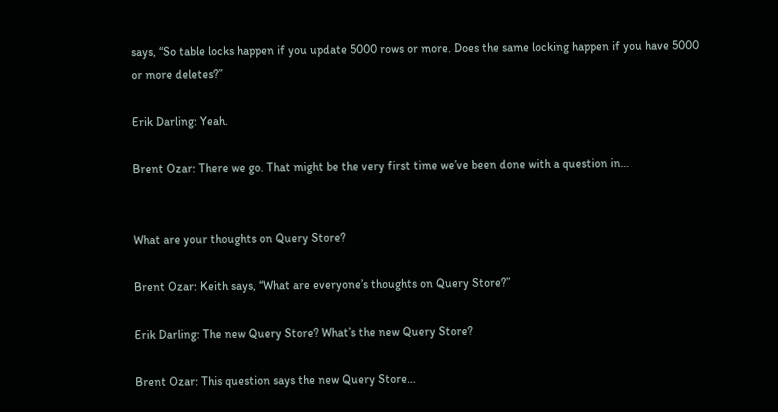says, “So table locks happen if you update 5000 rows or more. Does the same locking happen if you have 5000 or more deletes?”

Erik Darling: Yeah.

Brent Ozar: There we go. That might be the very first time we’ve been done with a question in…


What are your thoughts on Query Store?

Brent Ozar: Keith says, “What are everyone’s thoughts on Query Store?”

Erik Darling: The new Query Store? What’s the new Query Store?

Brent Ozar: This question says the new Query Store…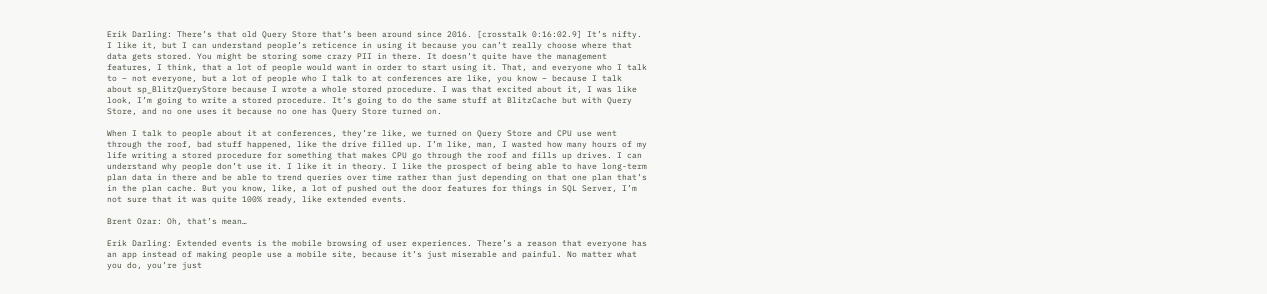Erik Darling: There’s that old Query Store that’s been around since 2016. [crosstalk 0:16:02.9] It’s nifty. I like it, but I can understand people’s reticence in using it because you can’t really choose where that data gets stored. You might be storing some crazy PII in there. It doesn’t quite have the management features, I think, that a lot of people would want in order to start using it. That, and everyone who I talk to – not everyone, but a lot of people who I talk to at conferences are like, you know – because I talk about sp_BlitzQueryStore because I wrote a whole stored procedure. I was that excited about it, I was like look, I’m going to write a stored procedure. It’s going to do the same stuff at BlitzCache but with Query Store, and no one uses it because no one has Query Store turned on.

When I talk to people about it at conferences, they’re like, we turned on Query Store and CPU use went through the roof, bad stuff happened, like the drive filled up. I’m like, man, I wasted how many hours of my life writing a stored procedure for something that makes CPU go through the roof and fills up drives. I can understand why people don’t use it. I like it in theory. I like the prospect of being able to have long-term plan data in there and be able to trend queries over time rather than just depending on that one plan that’s in the plan cache. But you know, like, a lot of pushed out the door features for things in SQL Server, I’m not sure that it was quite 100% ready, like extended events.

Brent Ozar: Oh, that’s mean…

Erik Darling: Extended events is the mobile browsing of user experiences. There’s a reason that everyone has an app instead of making people use a mobile site, because it’s just miserable and painful. No matter what you do, you’re just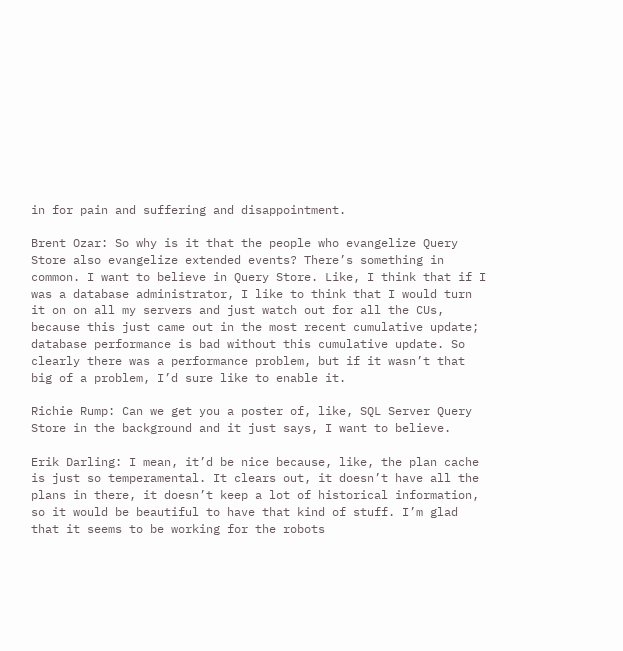in for pain and suffering and disappointment.

Brent Ozar: So why is it that the people who evangelize Query Store also evangelize extended events? There’s something in common. I want to believe in Query Store. Like, I think that if I was a database administrator, I like to think that I would turn it on on all my servers and just watch out for all the CUs, because this just came out in the most recent cumulative update; database performance is bad without this cumulative update. So clearly there was a performance problem, but if it wasn’t that big of a problem, I’d sure like to enable it.

Richie Rump: Can we get you a poster of, like, SQL Server Query Store in the background and it just says, I want to believe.

Erik Darling: I mean, it’d be nice because, like, the plan cache is just so temperamental. It clears out, it doesn’t have all the plans in there, it doesn’t keep a lot of historical information, so it would be beautiful to have that kind of stuff. I’m glad that it seems to be working for the robots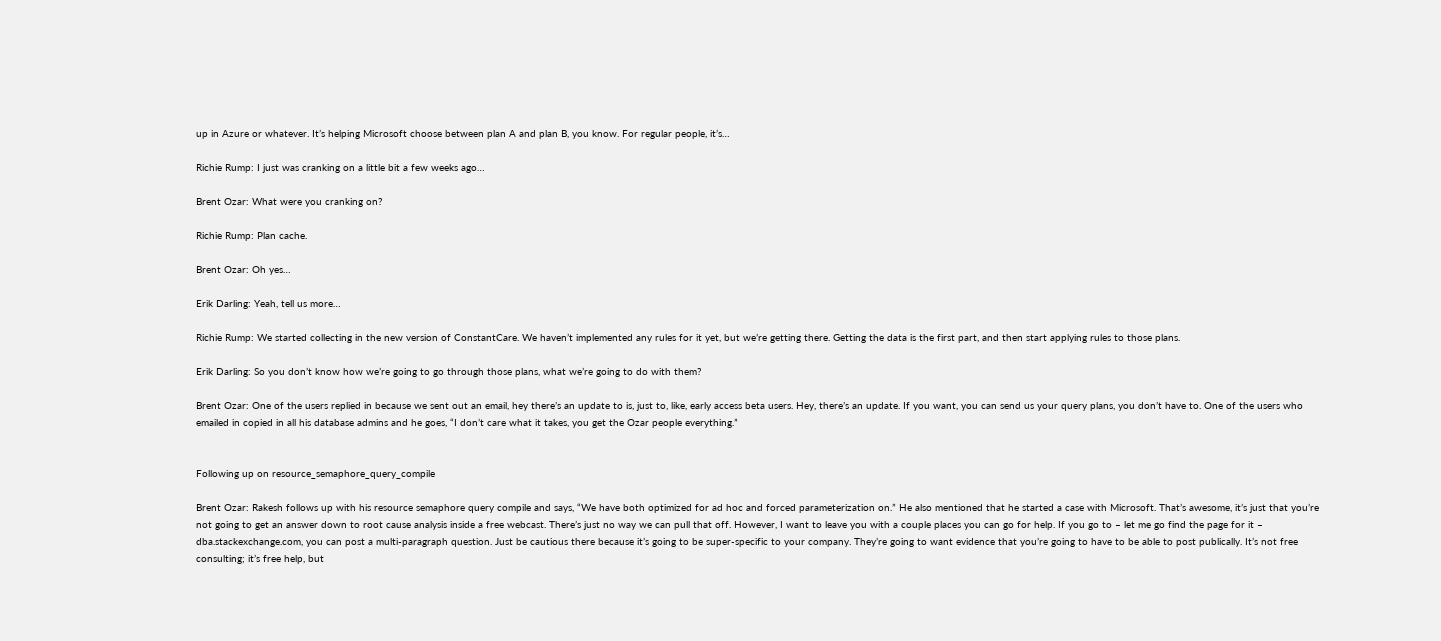up in Azure or whatever. It’s helping Microsoft choose between plan A and plan B, you know. For regular people, it’s…

Richie Rump: I just was cranking on a little bit a few weeks ago…

Brent Ozar: What were you cranking on?

Richie Rump: Plan cache.

Brent Ozar: Oh yes…

Erik Darling: Yeah, tell us more…

Richie Rump: We started collecting in the new version of ConstantCare. We haven’t implemented any rules for it yet, but we’re getting there. Getting the data is the first part, and then start applying rules to those plans.

Erik Darling: So you don’t know how we’re going to go through those plans, what we’re going to do with them?

Brent Ozar: One of the users replied in because we sent out an email, hey there’s an update to is, just to, like, early access beta users. Hey, there’s an update. If you want, you can send us your query plans, you don’t have to. One of the users who emailed in copied in all his database admins and he goes, “I don’t care what it takes, you get the Ozar people everything.”


Following up on resource_semaphore_query_compile

Brent Ozar: Rakesh follows up with his resource semaphore query compile and says, “We have both optimized for ad hoc and forced parameterization on.” He also mentioned that he started a case with Microsoft. That’s awesome, it’s just that you’re not going to get an answer down to root cause analysis inside a free webcast. There’s just no way we can pull that off. However, I want to leave you with a couple places you can go for help. If you go to – let me go find the page for it – dba.stackexchange.com, you can post a multi-paragraph question. Just be cautious there because it’s going to be super-specific to your company. They’re going to want evidence that you’re going to have to be able to post publically. It’s not free consulting; it’s free help, but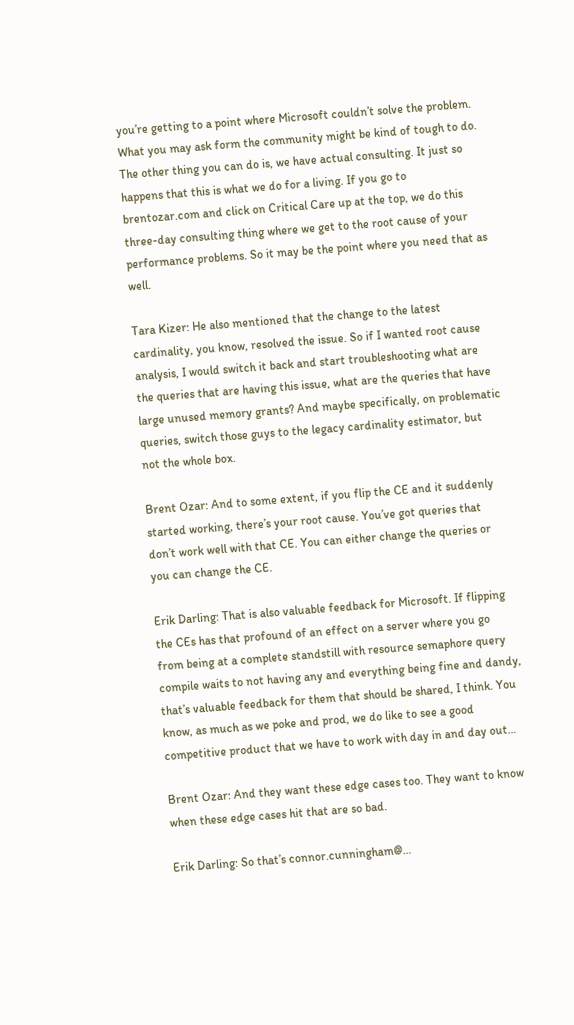you’re getting to a point where Microsoft couldn’t solve the problem. What you may ask form the community might be kind of tough to do. The other thing you can do is, we have actual consulting. It just so happens that this is what we do for a living. If you go to brentozar.com and click on Critical Care up at the top, we do this three-day consulting thing where we get to the root cause of your performance problems. So it may be the point where you need that as well.

Tara Kizer: He also mentioned that the change to the latest cardinality, you know, resolved the issue. So if I wanted root cause analysis, I would switch it back and start troubleshooting what are the queries that are having this issue, what are the queries that have large unused memory grants? And maybe specifically, on problematic queries, switch those guys to the legacy cardinality estimator, but not the whole box.

Brent Ozar: And to some extent, if you flip the CE and it suddenly started working, there’s your root cause. You’ve got queries that don’t work well with that CE. You can either change the queries or you can change the CE.

Erik Darling: That is also valuable feedback for Microsoft. If flipping the CEs has that profound of an effect on a server where you go from being at a complete standstill with resource semaphore query compile waits to not having any and everything being fine and dandy, that’s valuable feedback for them that should be shared, I think. You know, as much as we poke and prod, we do like to see a good competitive product that we have to work with day in and day out…

Brent Ozar: And they want these edge cases too. They want to know when these edge cases hit that are so bad.

Erik Darling: So that’s connor.cunningham@…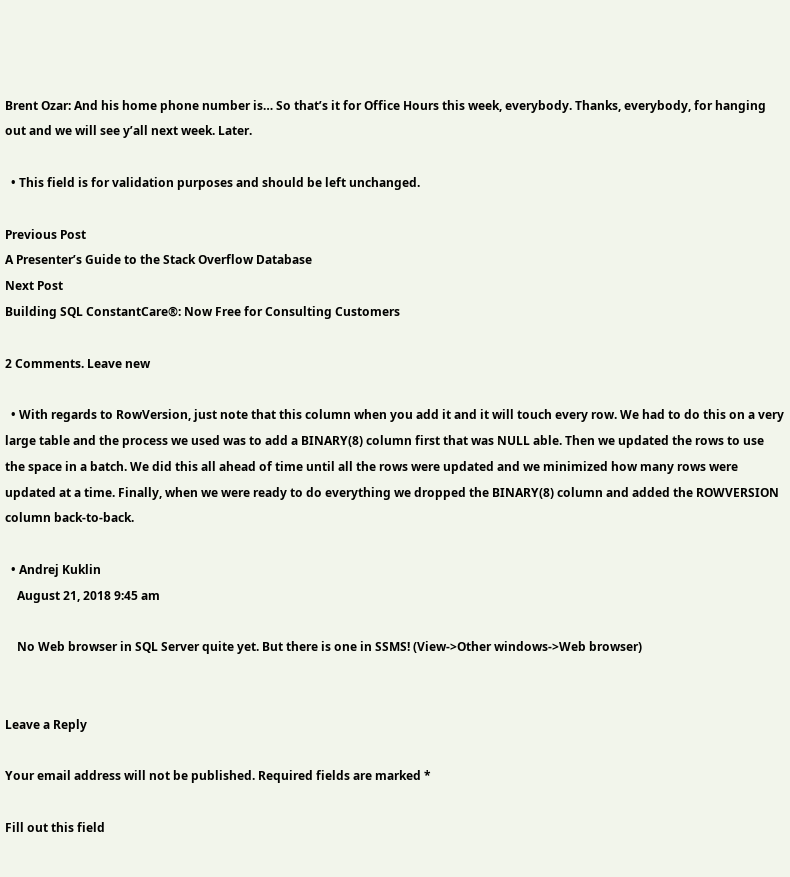Brent Ozar: And his home phone number is… So that’s it for Office Hours this week, everybody. Thanks, everybody, for hanging out and we will see y’all next week. Later.

  • This field is for validation purposes and should be left unchanged.

Previous Post
A Presenter’s Guide to the Stack Overflow Database
Next Post
Building SQL ConstantCare®: Now Free for Consulting Customers

2 Comments. Leave new

  • With regards to RowVersion, just note that this column when you add it and it will touch every row. We had to do this on a very large table and the process we used was to add a BINARY(8) column first that was NULL able. Then we updated the rows to use the space in a batch. We did this all ahead of time until all the rows were updated and we minimized how many rows were updated at a time. Finally, when we were ready to do everything we dropped the BINARY(8) column and added the ROWVERSION column back-to-back.

  • Andrej Kuklin
    August 21, 2018 9:45 am

    No Web browser in SQL Server quite yet. But there is one in SSMS! (View->Other windows->Web browser)


Leave a Reply

Your email address will not be published. Required fields are marked *

Fill out this field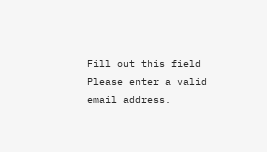Fill out this field
Please enter a valid email address.